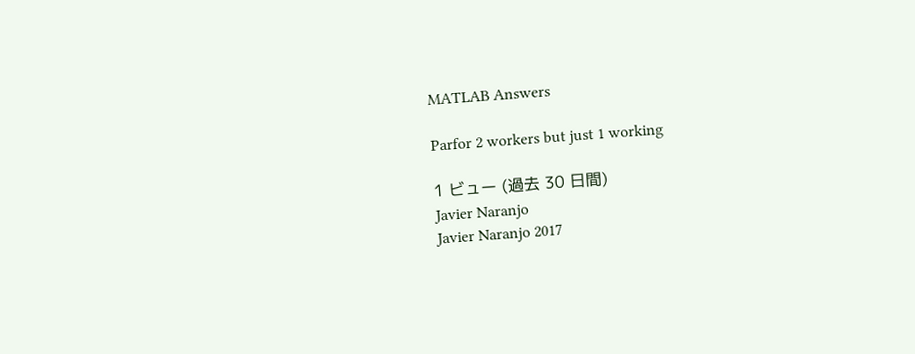MATLAB Answers

Parfor 2 workers but just 1 working

1 ビュー (過去 30 日間)
Javier Naranjo
Javier Naranjo 2017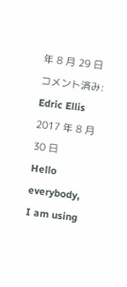年 8 月 29 日
コメント済み: Edric Ellis 2017 年 8 月 30 日
Hello everybody,
I am using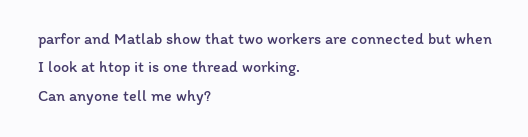parfor and Matlab show that two workers are connected but when I look at htop it is one thread working.
Can anyone tell me why?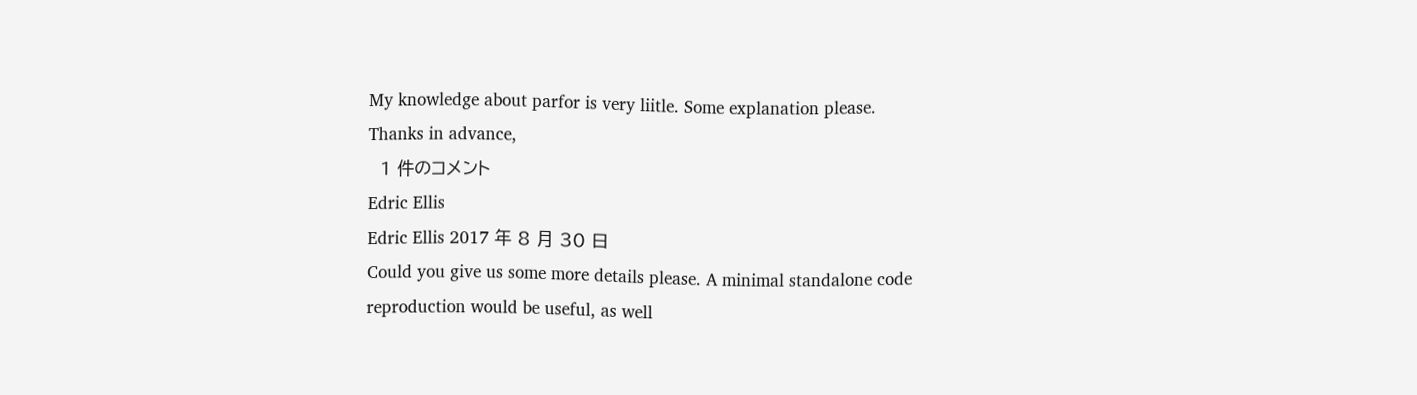My knowledge about parfor is very liitle. Some explanation please.
Thanks in advance,
  1 件のコメント
Edric Ellis
Edric Ellis 2017 年 8 月 30 日
Could you give us some more details please. A minimal standalone code reproduction would be useful, as well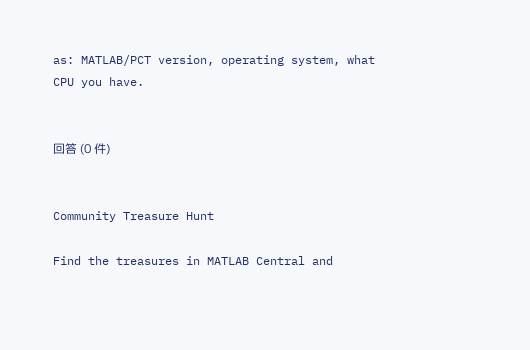as: MATLAB/PCT version, operating system, what CPU you have.


回答 (0 件)


Community Treasure Hunt

Find the treasures in MATLAB Central and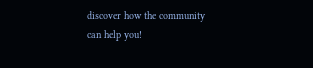discover how the community can help you!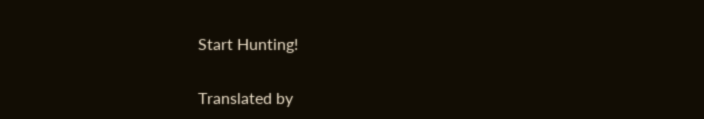Start Hunting!

Translated by